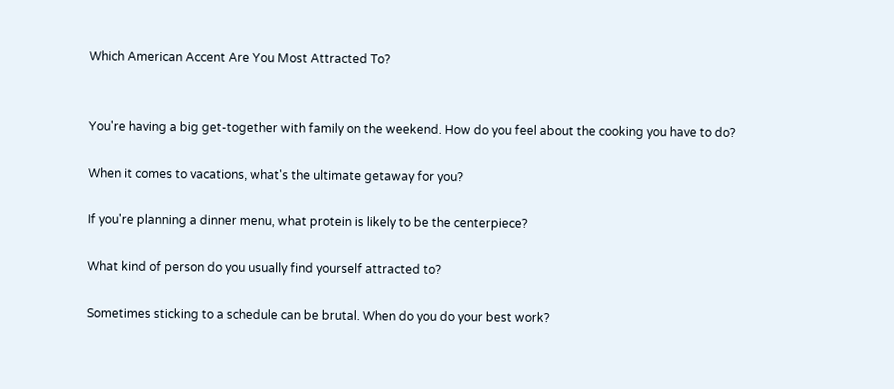Which American Accent Are You Most Attracted To?


You're having a big get-together with family on the weekend. How do you feel about the cooking you have to do?

When it comes to vacations, what's the ultimate getaway for you?

If you're planning a dinner menu, what protein is likely to be the centerpiece?

What kind of person do you usually find yourself attracted to?

Sometimes sticking to a schedule can be brutal. When do you do your best work?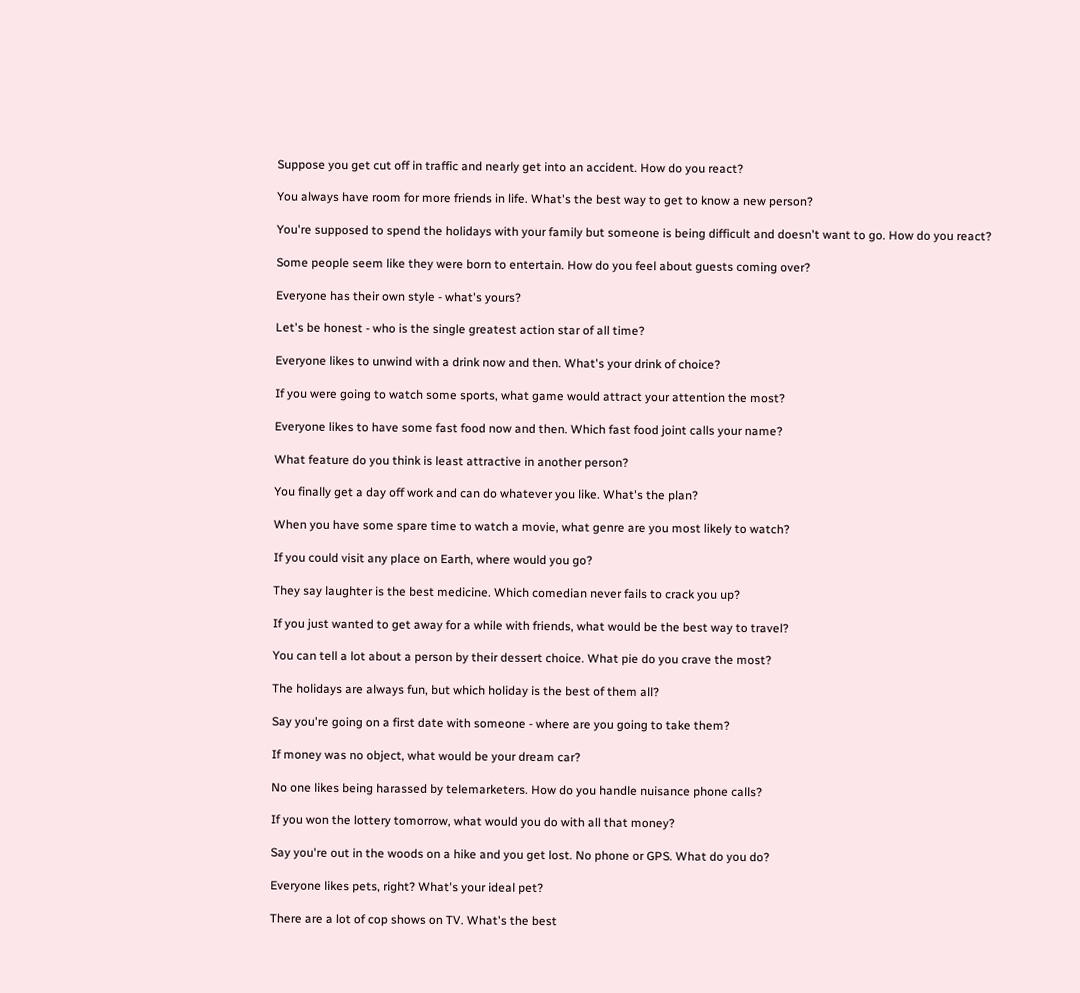Suppose you get cut off in traffic and nearly get into an accident. How do you react?

You always have room for more friends in life. What's the best way to get to know a new person?

You're supposed to spend the holidays with your family but someone is being difficult and doesn't want to go. How do you react?

Some people seem like they were born to entertain. How do you feel about guests coming over?

Everyone has their own style - what's yours?

Let's be honest - who is the single greatest action star of all time?

Everyone likes to unwind with a drink now and then. What's your drink of choice?

If you were going to watch some sports, what game would attract your attention the most?

Everyone likes to have some fast food now and then. Which fast food joint calls your name?

What feature do you think is least attractive in another person?

You finally get a day off work and can do whatever you like. What's the plan?

When you have some spare time to watch a movie, what genre are you most likely to watch?

If you could visit any place on Earth, where would you go?

They say laughter is the best medicine. Which comedian never fails to crack you up?

If you just wanted to get away for a while with friends, what would be the best way to travel?

You can tell a lot about a person by their dessert choice. What pie do you crave the most?

The holidays are always fun, but which holiday is the best of them all?

Say you're going on a first date with someone - where are you going to take them?

If money was no object, what would be your dream car?

No one likes being harassed by telemarketers. How do you handle nuisance phone calls?

If you won the lottery tomorrow, what would you do with all that money?

Say you're out in the woods on a hike and you get lost. No phone or GPS. What do you do?

Everyone likes pets, right? What's your ideal pet?

There are a lot of cop shows on TV. What's the best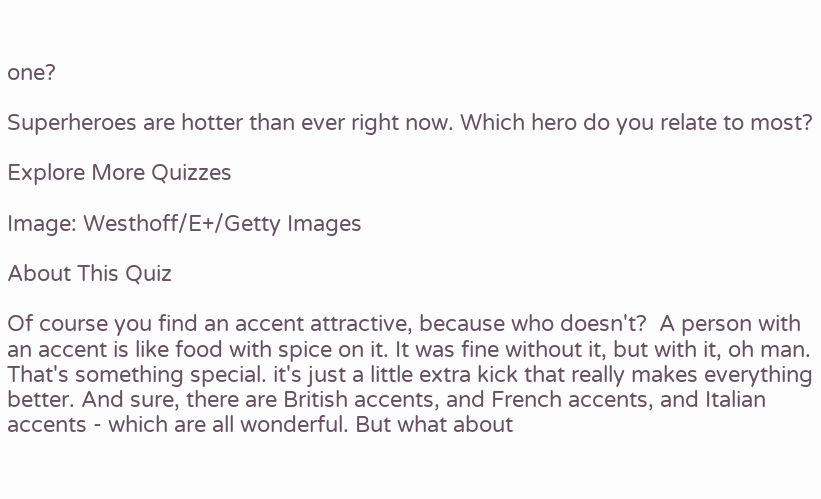one?

Superheroes are hotter than ever right now. Which hero do you relate to most?

Explore More Quizzes

Image: Westhoff/E+/Getty Images

About This Quiz

Of course you find an accent attractive, because who doesn't?  A person with an accent is like food with spice on it. It was fine without it, but with it, oh man. That's something special. it's just a little extra kick that really makes everything better. And sure, there are British accents, and French accents, and Italian accents - which are all wonderful. But what about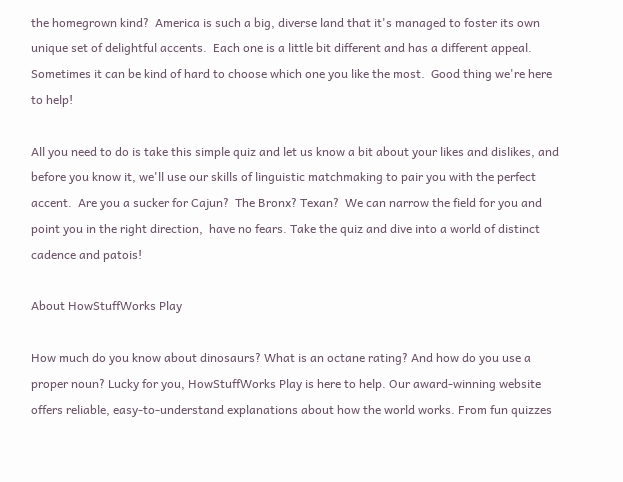the homegrown kind?  America is such a big, diverse land that it's managed to foster its own unique set of delightful accents.  Each one is a little bit different and has a different appeal.  Sometimes it can be kind of hard to choose which one you like the most.  Good thing we're here to help!

All you need to do is take this simple quiz and let us know a bit about your likes and dislikes, and before you know it, we'll use our skills of linguistic matchmaking to pair you with the perfect accent.  Are you a sucker for Cajun?  The Bronx? Texan?  We can narrow the field for you and point you in the right direction,  have no fears. Take the quiz and dive into a world of distinct cadence and patois!

About HowStuffWorks Play

How much do you know about dinosaurs? What is an octane rating? And how do you use a proper noun? Lucky for you, HowStuffWorks Play is here to help. Our award-winning website offers reliable, easy-to-understand explanations about how the world works. From fun quizzes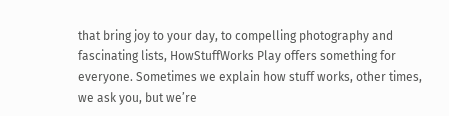that bring joy to your day, to compelling photography and fascinating lists, HowStuffWorks Play offers something for everyone. Sometimes we explain how stuff works, other times, we ask you, but we’re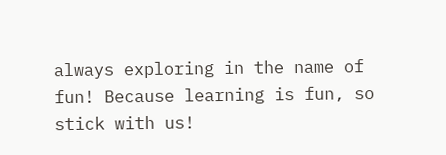always exploring in the name of fun! Because learning is fun, so stick with us!